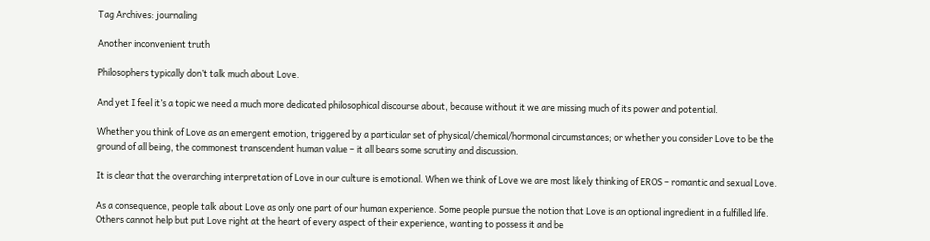Tag Archives: journaling

Another inconvenient truth

Philosophers typically don’t talk much about Love.

And yet I feel it’s a topic we need a much more dedicated philosophical discourse about, because without it we are missing much of its power and potential.

Whether you think of Love as an emergent emotion, triggered by a particular set of physical/chemical/hormonal circumstances; or whether you consider Love to be the ground of all being, the commonest transcendent human value – it all bears some scrutiny and discussion.

It is clear that the overarching interpretation of Love in our culture is emotional. When we think of Love we are most likely thinking of EROS – romantic and sexual Love.

As a consequence, people talk about Love as only one part of our human experience. Some people pursue the notion that Love is an optional ingredient in a fulfilled life. Others cannot help but put Love right at the heart of every aspect of their experience, wanting to possess it and be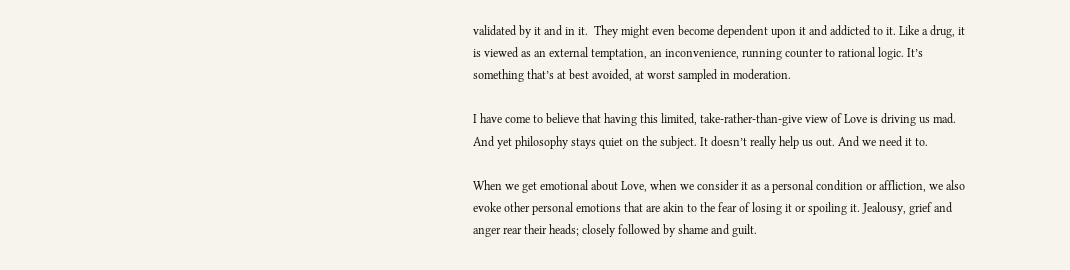validated by it and in it.  They might even become dependent upon it and addicted to it. Like a drug, it is viewed as an external temptation, an inconvenience, running counter to rational logic. It’s something that’s at best avoided, at worst sampled in moderation.

I have come to believe that having this limited, take-rather-than-give view of Love is driving us mad. And yet philosophy stays quiet on the subject. It doesn’t really help us out. And we need it to.

When we get emotional about Love, when we consider it as a personal condition or affliction, we also evoke other personal emotions that are akin to the fear of losing it or spoiling it. Jealousy, grief and anger rear their heads; closely followed by shame and guilt.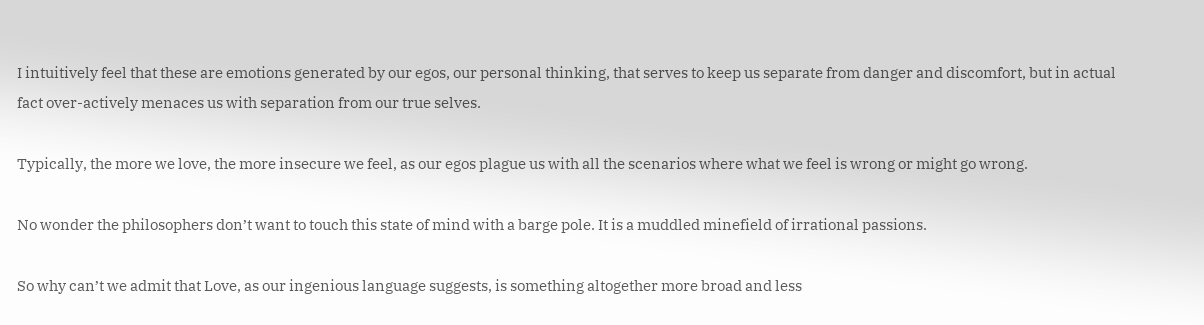I intuitively feel that these are emotions generated by our egos, our personal thinking, that serves to keep us separate from danger and discomfort, but in actual fact over-actively menaces us with separation from our true selves.

Typically, the more we love, the more insecure we feel, as our egos plague us with all the scenarios where what we feel is wrong or might go wrong.

No wonder the philosophers don’t want to touch this state of mind with a barge pole. It is a muddled minefield of irrational passions.

So why can’t we admit that Love, as our ingenious language suggests, is something altogether more broad and less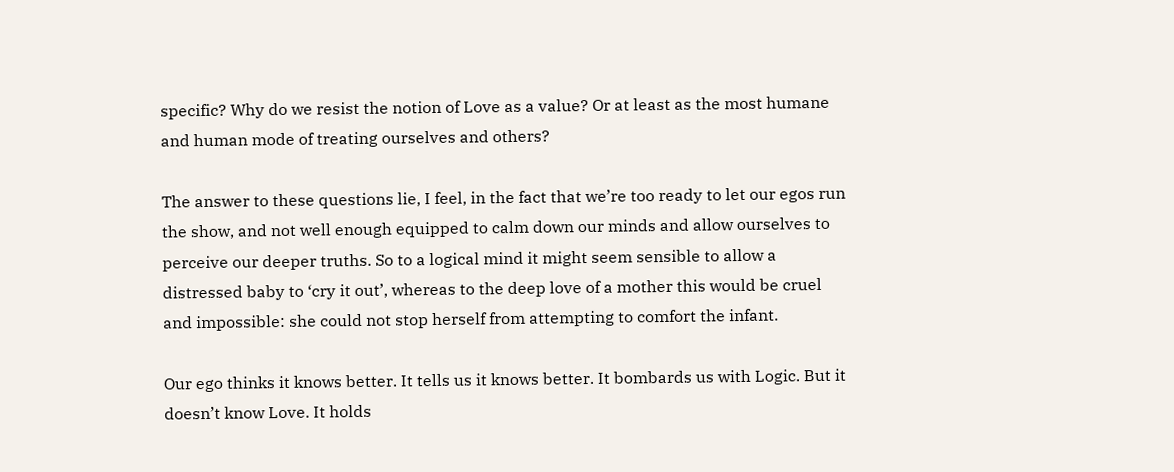specific? Why do we resist the notion of Love as a value? Or at least as the most humane and human mode of treating ourselves and others?

The answer to these questions lie, I feel, in the fact that we’re too ready to let our egos run the show, and not well enough equipped to calm down our minds and allow ourselves to perceive our deeper truths. So to a logical mind it might seem sensible to allow a distressed baby to ‘cry it out’, whereas to the deep love of a mother this would be cruel and impossible: she could not stop herself from attempting to comfort the infant.

Our ego thinks it knows better. It tells us it knows better. It bombards us with Logic. But it doesn’t know Love. It holds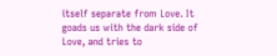itself separate from Love. It goads us with the dark side of Love, and tries to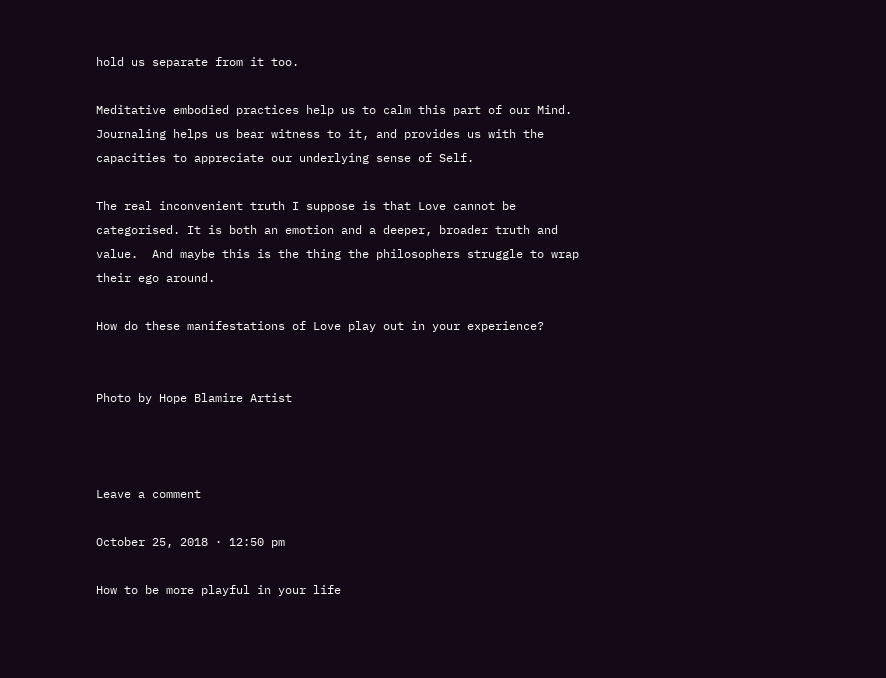hold us separate from it too.

Meditative embodied practices help us to calm this part of our Mind. Journaling helps us bear witness to it, and provides us with the capacities to appreciate our underlying sense of Self.

The real inconvenient truth I suppose is that Love cannot be categorised. It is both an emotion and a deeper, broader truth and value.  And maybe this is the thing the philosophers struggle to wrap their ego around.

How do these manifestations of Love play out in your experience?


Photo by Hope Blamire Artist



Leave a comment

October 25, 2018 · 12:50 pm

How to be more playful in your life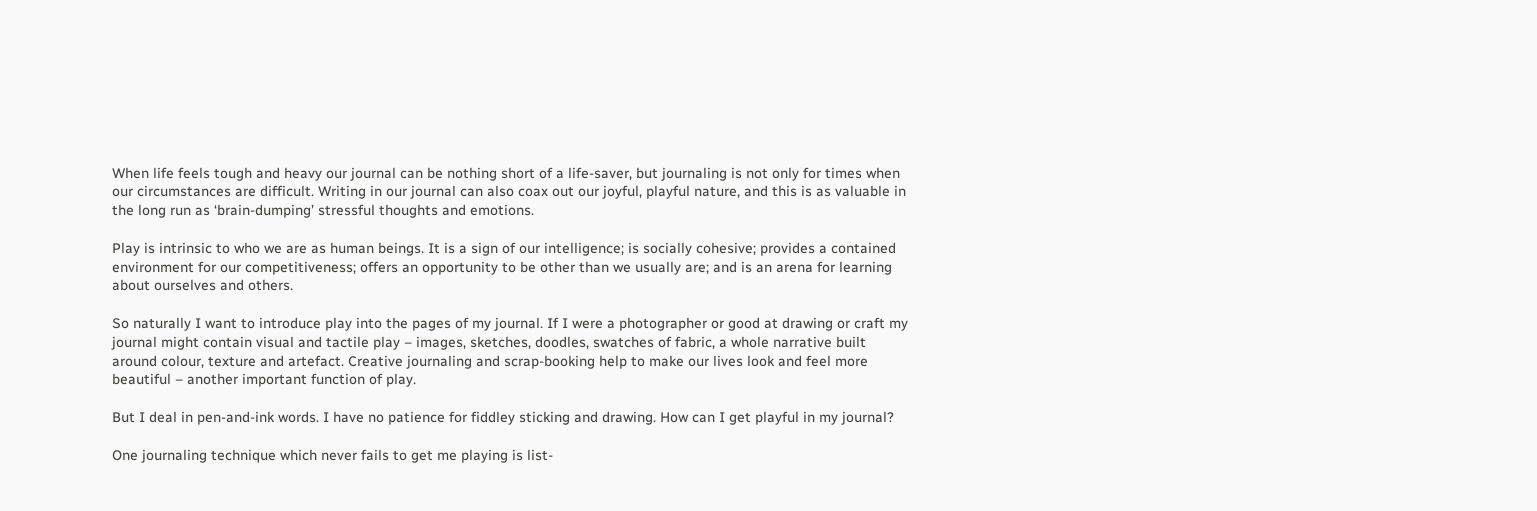When life feels tough and heavy our journal can be nothing short of a life-saver, but journaling is not only for times when our circumstances are difficult. Writing in our journal can also coax out our joyful, playful nature, and this is as valuable in the long run as ‘brain-dumping’ stressful thoughts and emotions.

Play is intrinsic to who we are as human beings. It is a sign of our intelligence; is socially cohesive; provides a contained environment for our competitiveness; offers an opportunity to be other than we usually are; and is an arena for learning about ourselves and others.

So naturally I want to introduce play into the pages of my journal. If I were a photographer or good at drawing or craft my journal might contain visual and tactile play – images, sketches, doodles, swatches of fabric, a whole narrative built around colour, texture and artefact. Creative journaling and scrap-booking help to make our lives look and feel more beautiful – another important function of play.

But I deal in pen-and-ink words. I have no patience for fiddley sticking and drawing. How can I get playful in my journal?

One journaling technique which never fails to get me playing is list-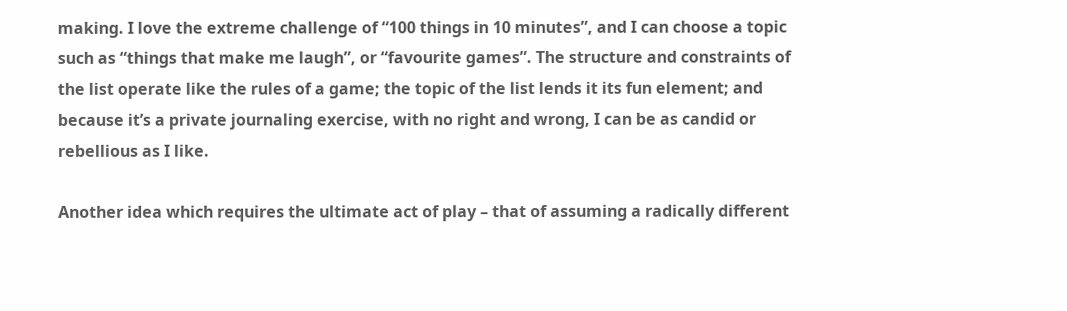making. I love the extreme challenge of “100 things in 10 minutes”, and I can choose a topic such as “things that make me laugh”, or “favourite games”. The structure and constraints of the list operate like the rules of a game; the topic of the list lends it its fun element; and because it’s a private journaling exercise, with no right and wrong, I can be as candid or rebellious as I like.

Another idea which requires the ultimate act of play – that of assuming a radically different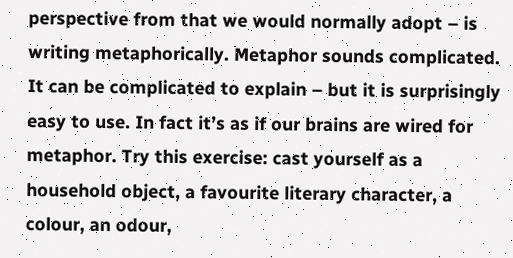perspective from that we would normally adopt – is writing metaphorically. Metaphor sounds complicated. It can be complicated to explain – but it is surprisingly easy to use. In fact it’s as if our brains are wired for metaphor. Try this exercise: cast yourself as a household object, a favourite literary character, a colour, an odour,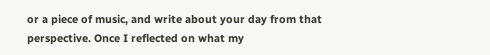or a piece of music, and write about your day from that perspective. Once I reflected on what my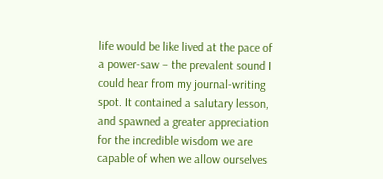life would be like lived at the pace of a power-saw – the prevalent sound I could hear from my journal-writing spot. It contained a salutary lesson, and spawned a greater appreciation for the incredible wisdom we are capable of when we allow ourselves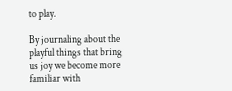to play.

By journaling about the playful things that bring us joy we become more familiar with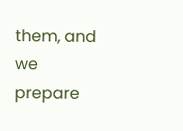them, and we prepare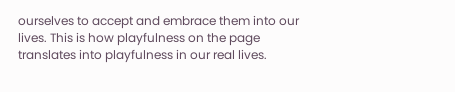ourselves to accept and embrace them into our lives. This is how playfulness on the page translates into playfulness in our real lives.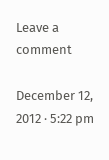Leave a comment

December 12, 2012 · 5:22 pm